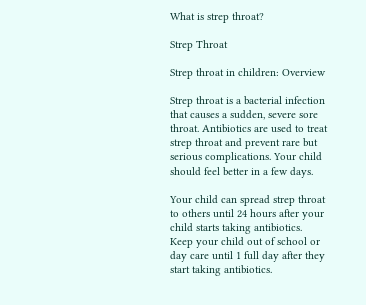What is strep throat?

Strep Throat

Strep throat in children: Overview

Strep throat is a bacterial infection that causes a sudden, severe sore throat. Antibiotics are used to treat strep throat and prevent rare but serious complications. Your child should feel better in a few days.

Your child can spread strep throat to others until 24 hours after your child starts taking antibiotics. Keep your child out of school or day care until 1 full day after they start taking antibiotics.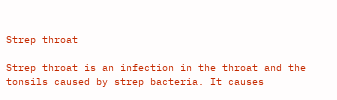Strep throat

Strep throat is an infection in the throat and the tonsils caused by strep bacteria. It causes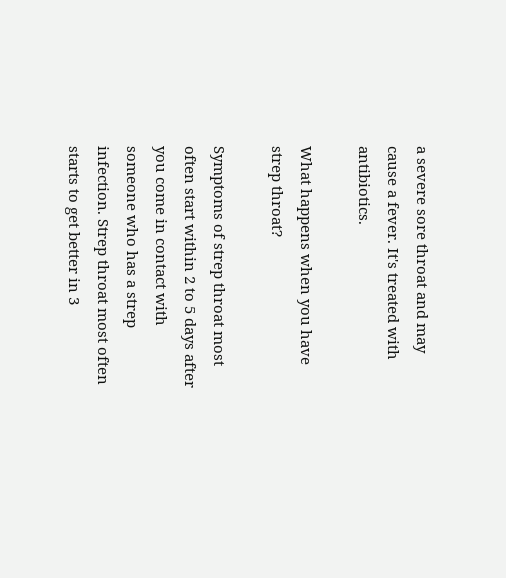a severe sore throat and may cause a fever. It's treated with antibiotics.

What happens when you have strep throat?

Symptoms of strep throat most often start within 2 to 5 days after you come in contact with someone who has a strep infection. Strep throat most often starts to get better in 3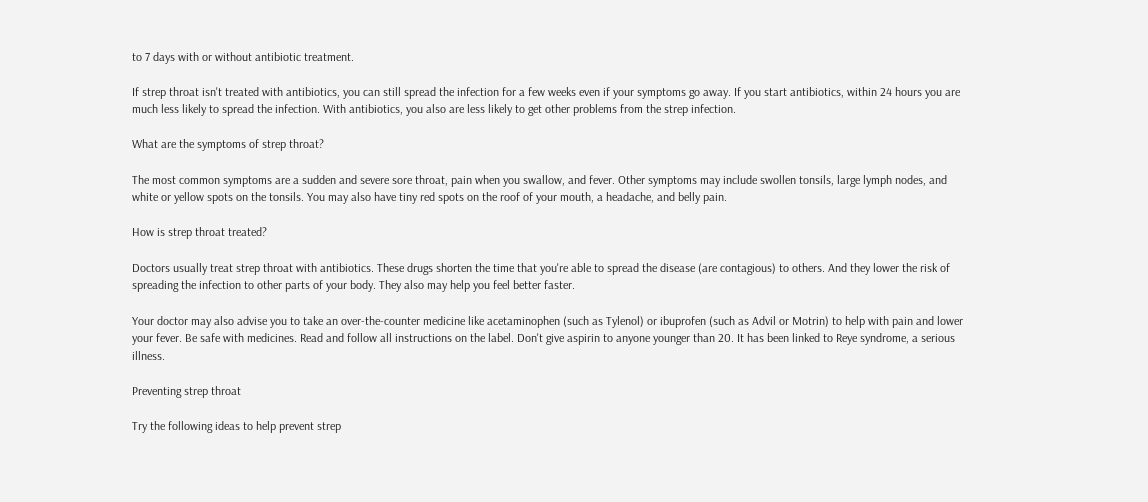to 7 days with or without antibiotic treatment.

If strep throat isn't treated with antibiotics, you can still spread the infection for a few weeks even if your symptoms go away. If you start antibiotics, within 24 hours you are much less likely to spread the infection. With antibiotics, you also are less likely to get other problems from the strep infection.

What are the symptoms of strep throat?

The most common symptoms are a sudden and severe sore throat, pain when you swallow, and fever. Other symptoms may include swollen tonsils, large lymph nodes, and white or yellow spots on the tonsils. You may also have tiny red spots on the roof of your mouth, a headache, and belly pain.

How is strep throat treated?

Doctors usually treat strep throat with antibiotics. These drugs shorten the time that you're able to spread the disease (are contagious) to others. And they lower the risk of spreading the infection to other parts of your body. They also may help you feel better faster.

Your doctor may also advise you to take an over-the-counter medicine like acetaminophen (such as Tylenol) or ibuprofen (such as Advil or Motrin) to help with pain and lower your fever. Be safe with medicines. Read and follow all instructions on the label. Don't give aspirin to anyone younger than 20. It has been linked to Reye syndrome, a serious illness.

Preventing strep throat

Try the following ideas to help prevent strep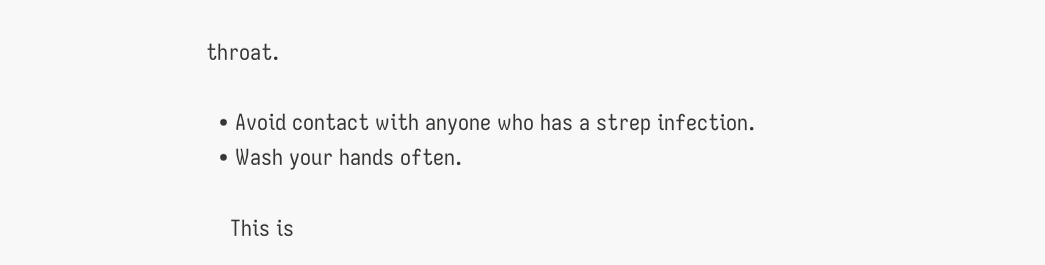throat.

  • Avoid contact with anyone who has a strep infection.
  • Wash your hands often.

    This is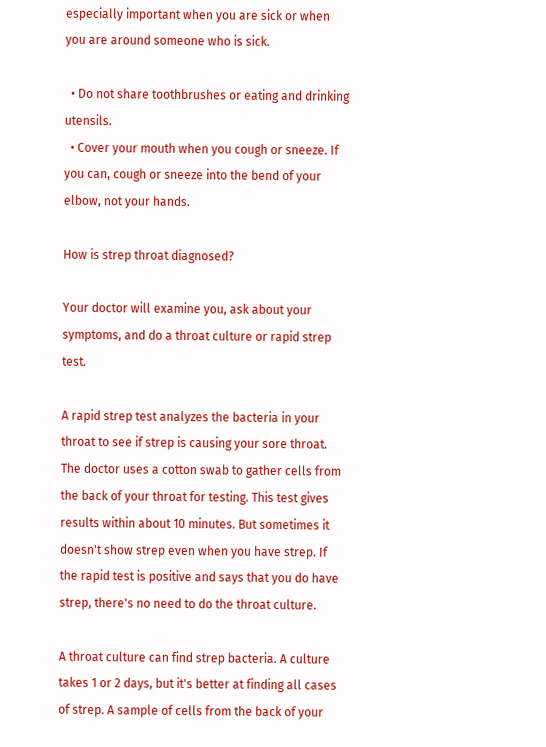especially important when you are sick or when you are around someone who is sick.

  • Do not share toothbrushes or eating and drinking utensils.
  • Cover your mouth when you cough or sneeze. If you can, cough or sneeze into the bend of your elbow, not your hands.

How is strep throat diagnosed?

Your doctor will examine you, ask about your symptoms, and do a throat culture or rapid strep test.

A rapid strep test analyzes the bacteria in your throat to see if strep is causing your sore throat. The doctor uses a cotton swab to gather cells from the back of your throat for testing. This test gives results within about 10 minutes. But sometimes it doesn't show strep even when you have strep. If the rapid test is positive and says that you do have strep, there's no need to do the throat culture.

A throat culture can find strep bacteria. A culture takes 1 or 2 days, but it's better at finding all cases of strep. A sample of cells from the back of your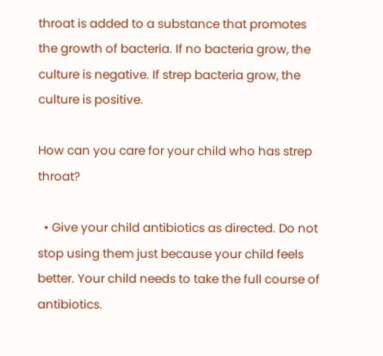throat is added to a substance that promotes the growth of bacteria. If no bacteria grow, the culture is negative. If strep bacteria grow, the culture is positive.

How can you care for your child who has strep throat?

  • Give your child antibiotics as directed. Do not stop using them just because your child feels better. Your child needs to take the full course of antibiotics.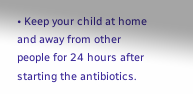• Keep your child at home and away from other people for 24 hours after starting the antibiotics.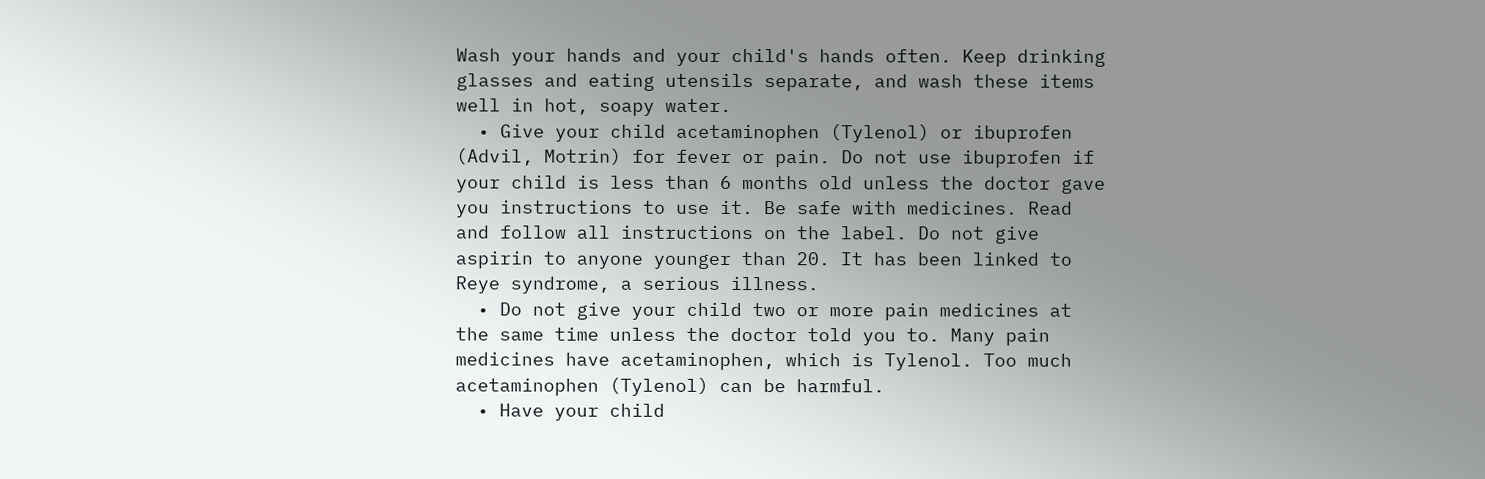Wash your hands and your child's hands often. Keep drinking glasses and eating utensils separate, and wash these items well in hot, soapy water.
  • Give your child acetaminophen (Tylenol) or ibuprofen (Advil, Motrin) for fever or pain. Do not use ibuprofen if your child is less than 6 months old unless the doctor gave you instructions to use it. Be safe with medicines. Read and follow all instructions on the label. Do not give aspirin to anyone younger than 20. It has been linked to Reye syndrome, a serious illness.
  • Do not give your child two or more pain medicines at the same time unless the doctor told you to. Many pain medicines have acetaminophen, which is Tylenol. Too much acetaminophen (Tylenol) can be harmful.
  • Have your child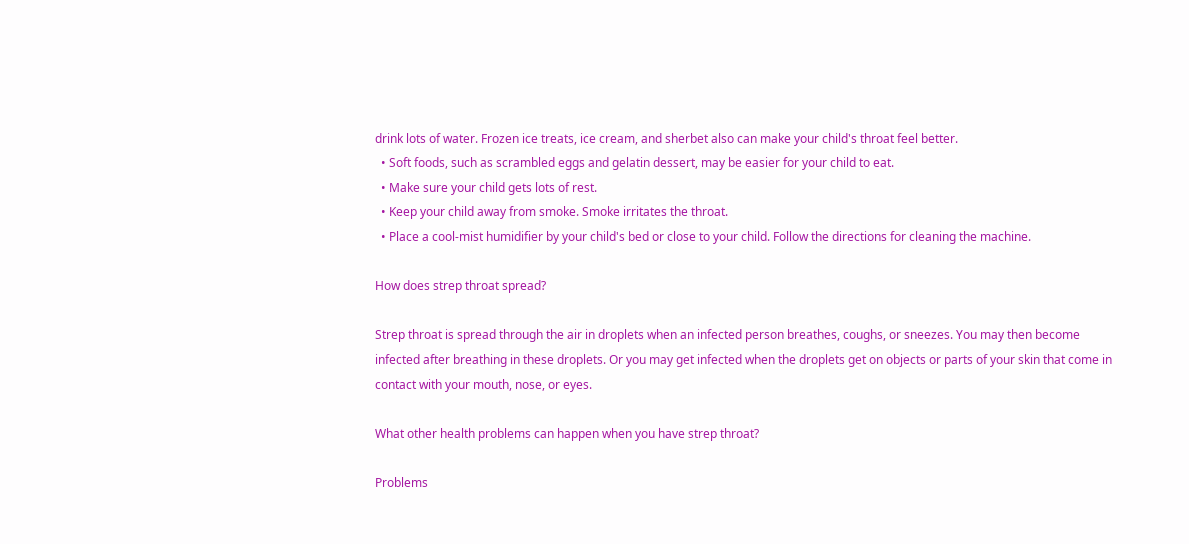drink lots of water. Frozen ice treats, ice cream, and sherbet also can make your child's throat feel better.
  • Soft foods, such as scrambled eggs and gelatin dessert, may be easier for your child to eat.
  • Make sure your child gets lots of rest.
  • Keep your child away from smoke. Smoke irritates the throat.
  • Place a cool-mist humidifier by your child's bed or close to your child. Follow the directions for cleaning the machine.

How does strep throat spread?

Strep throat is spread through the air in droplets when an infected person breathes, coughs, or sneezes. You may then become infected after breathing in these droplets. Or you may get infected when the droplets get on objects or parts of your skin that come in contact with your mouth, nose, or eyes.

What other health problems can happen when you have strep throat?

Problems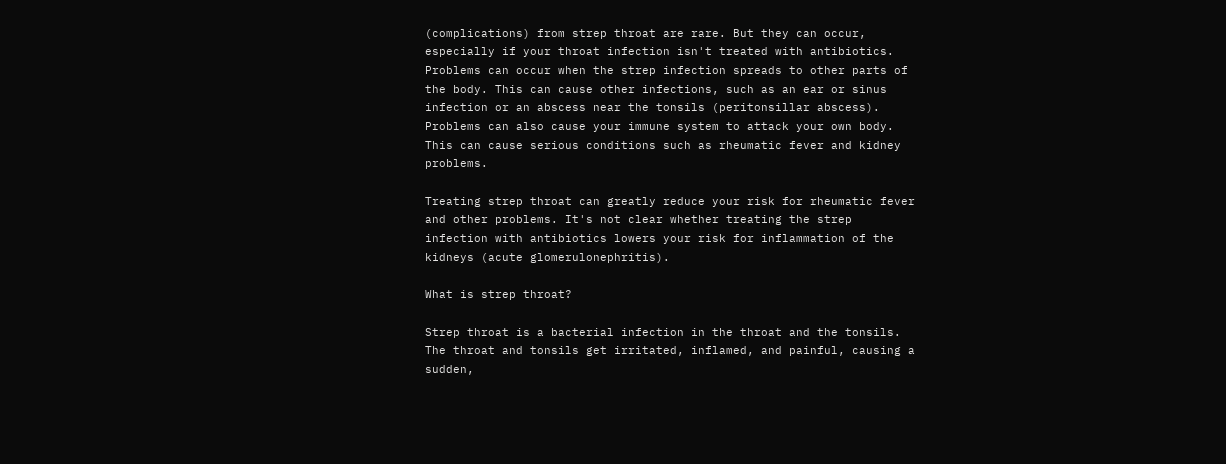(complications) from strep throat are rare. But they can occur, especially if your throat infection isn't treated with antibiotics. Problems can occur when the strep infection spreads to other parts of the body. This can cause other infections, such as an ear or sinus infection or an abscess near the tonsils (peritonsillar abscess). Problems can also cause your immune system to attack your own body. This can cause serious conditions such as rheumatic fever and kidney problems.

Treating strep throat can greatly reduce your risk for rheumatic fever and other problems. It's not clear whether treating the strep infection with antibiotics lowers your risk for inflammation of the kidneys (acute glomerulonephritis).

What is strep throat?

Strep throat is a bacterial infection in the throat and the tonsils. The throat and tonsils get irritated, inflamed, and painful, causing a sudden,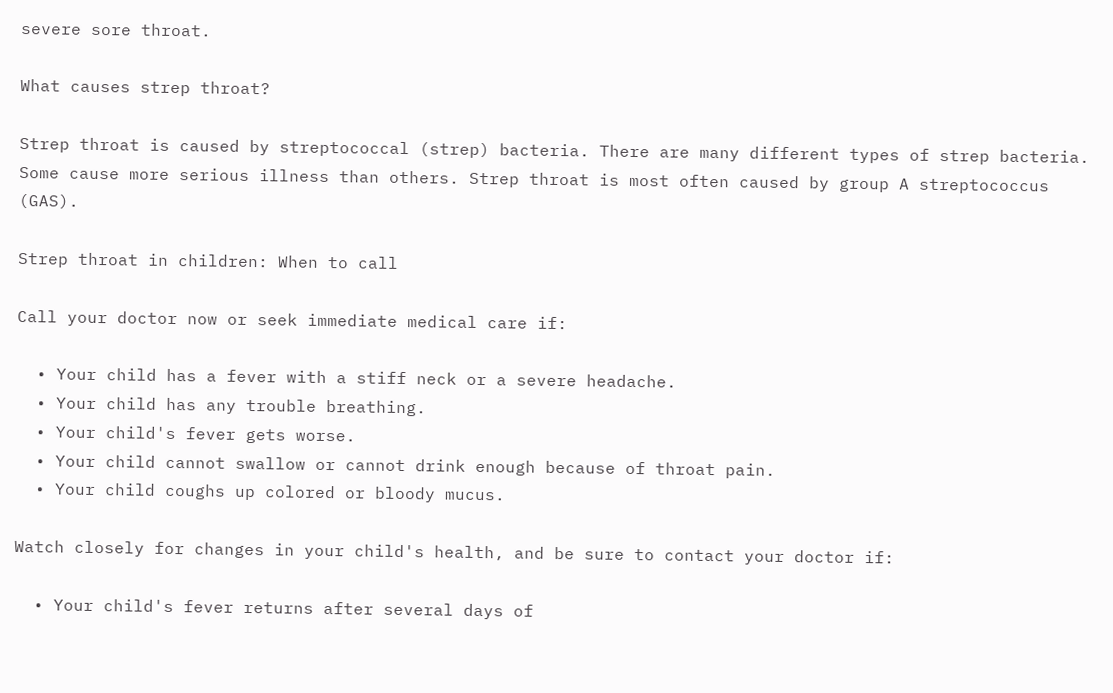severe sore throat.

What causes strep throat?

Strep throat is caused by streptococcal (strep) bacteria. There are many different types of strep bacteria. Some cause more serious illness than others. Strep throat is most often caused by group A streptococcus (GAS).

Strep throat in children: When to call

Call your doctor now or seek immediate medical care if:

  • Your child has a fever with a stiff neck or a severe headache.
  • Your child has any trouble breathing.
  • Your child's fever gets worse.
  • Your child cannot swallow or cannot drink enough because of throat pain.
  • Your child coughs up colored or bloody mucus.

Watch closely for changes in your child's health, and be sure to contact your doctor if:

  • Your child's fever returns after several days of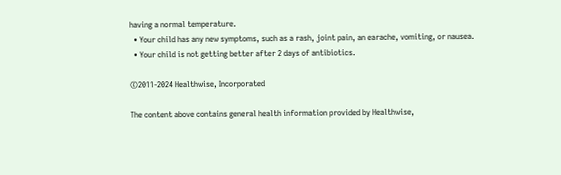having a normal temperature.
  • Your child has any new symptoms, such as a rash, joint pain, an earache, vomiting, or nausea.
  • Your child is not getting better after 2 days of antibiotics.

©2011-2024 Healthwise, Incorporated

The content above contains general health information provided by Healthwise,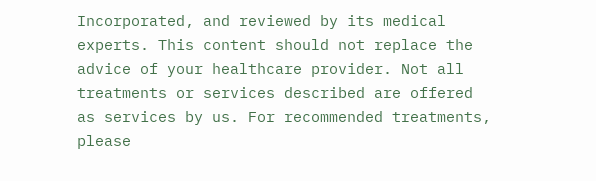Incorporated, and reviewed by its medical experts. This content should not replace the advice of your healthcare provider. Not all treatments or services described are offered as services by us. For recommended treatments, please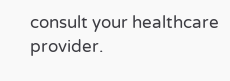consult your healthcare provider.